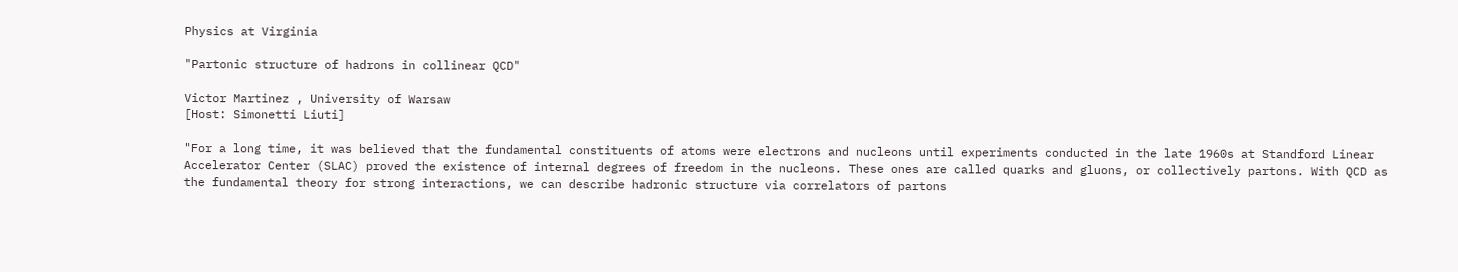Physics at Virginia

"Partonic structure of hadrons in collinear QCD"

Victor Martinez , University of Warsaw
[Host: Simonetti Liuti]

"For a long time, it was believed that the fundamental constituents of atoms were electrons and nucleons until experiments conducted in the late 1960s at Standford Linear Accelerator Center (SLAC) proved the existence of internal degrees of freedom in the nucleons. These ones are called quarks and gluons, or collectively partons. With QCD as the fundamental theory for strong interactions, we can describe hadronic structure via correlators of partons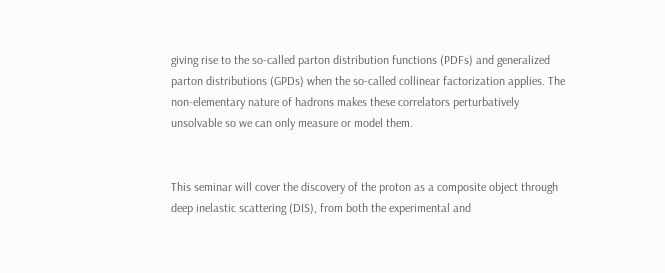giving rise to the so-called parton distribution functions (PDFs) and generalized parton distributions (GPDs) when the so-called collinear factorization applies. The non-elementary nature of hadrons makes these correlators perturbatively unsolvable so we can only measure or model them.


This seminar will cover the discovery of the proton as a composite object through deep inelastic scattering (DIS), from both the experimental and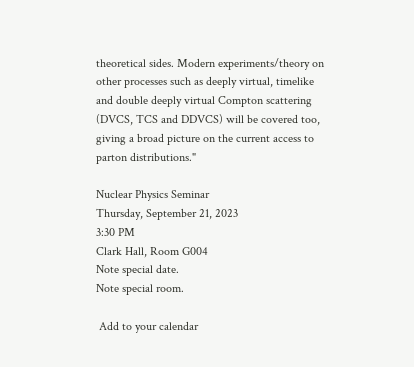theoretical sides. Modern experiments/theory on other processes such as deeply virtual, timelike and double deeply virtual Compton scattering (DVCS, TCS and DDVCS) will be covered too, giving a broad picture on the current access to parton distributions."

Nuclear Physics Seminar
Thursday, September 21, 2023
3:30 PM
Clark Hall, Room G004
Note special date.
Note special room.

 Add to your calendar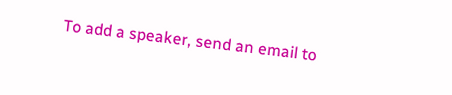To add a speaker, send an email to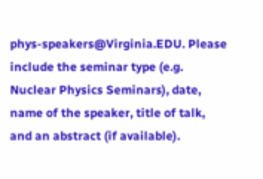phys-speakers@Virginia.EDU. Please include the seminar type (e.g. Nuclear Physics Seminars), date, name of the speaker, title of talk, and an abstract (if available).